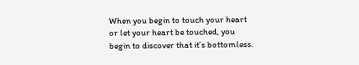When you begin to touch your heart or let your heart be touched, you begin to discover that it’s bottomless.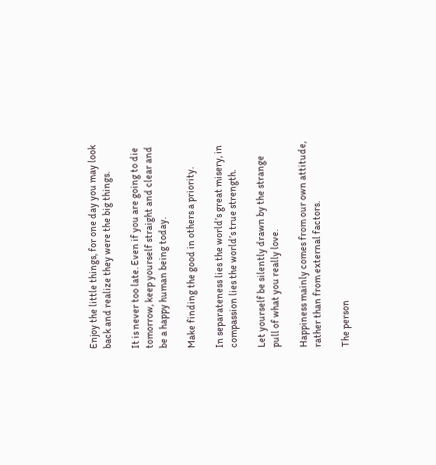Enjoy the little things, for one day you may look back and realize they were the big things.

It is never too late. Even if you are going to die tomorrow, keep yourself straight and clear and be a happy human being today.

Make finding the good in others a priority.

In separateness lies the world’s great misery, in compassion lies the world’s true strength.

Let yourself be silently drawn by the strange pull of what you really love.

Happiness mainly comes from our own attitude, rather than from external factors.

The person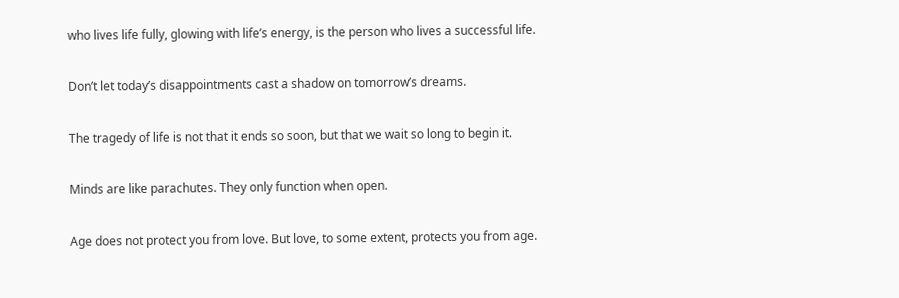who lives life fully, glowing with life’s energy, is the person who lives a successful life.

Don’t let today’s disappointments cast a shadow on tomorrow’s dreams.

The tragedy of life is not that it ends so soon, but that we wait so long to begin it.

Minds are like parachutes. They only function when open.

Age does not protect you from love. But love, to some extent, protects you from age.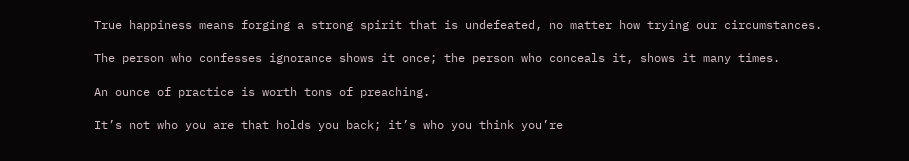True happiness means forging a strong spirit that is undefeated, no matter how trying our circumstances.

The person who confesses ignorance shows it once; the person who conceals it, shows it many times.

An ounce of practice is worth tons of preaching.

It’s not who you are that holds you back; it’s who you think you’re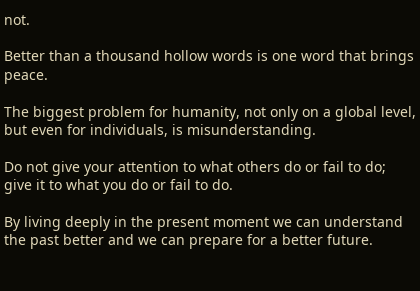not.

Better than a thousand hollow words is one word that brings peace.

The biggest problem for humanity, not only on a global level, but even for individuals, is misunderstanding.

Do not give your attention to what others do or fail to do; give it to what you do or fail to do.

By living deeply in the present moment we can understand the past better and we can prepare for a better future.